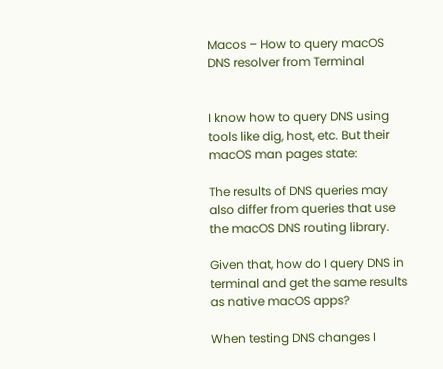Macos – How to query macOS DNS resolver from Terminal


I know how to query DNS using tools like dig, host, etc. But their macOS man pages state:

The results of DNS queries may also differ from queries that use the macOS DNS routing library.

Given that, how do I query DNS in terminal and get the same results as native macOS apps?

When testing DNS changes I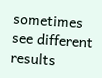sometimes see different results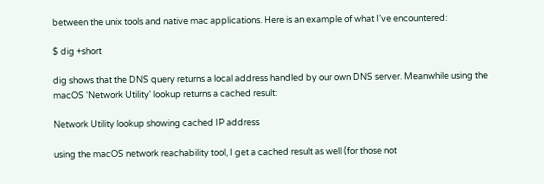between the unix tools and native mac applications. Here is an example of what I've encountered:

$ dig +short

dig shows that the DNS query returns a local address handled by our own DNS server. Meanwhile using the macOS 'Network Utility' lookup returns a cached result:

Network Utility lookup showing cached IP address

using the macOS network reachability tool, I get a cached result as well (for those not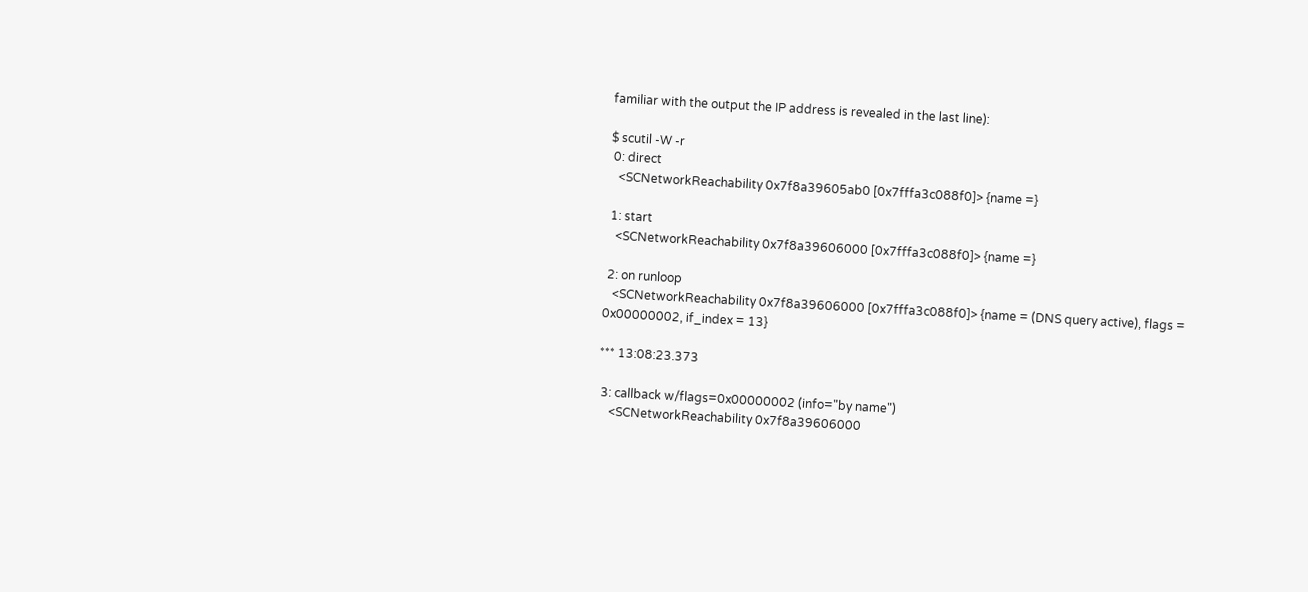familiar with the output the IP address is revealed in the last line):

$ scutil -W -r
 0: direct
   <SCNetworkReachability 0x7f8a39605ab0 [0x7fffa3c088f0]> {name =}

 1: start
   <SCNetworkReachability 0x7f8a39606000 [0x7fffa3c088f0]> {name =}

 2: on runloop
   <SCNetworkReachability 0x7f8a39606000 [0x7fffa3c088f0]> {name = (DNS query active), flags = 0x00000002, if_index = 13}

*** 13:08:23.373

 3: callback w/flags=0x00000002 (info="by name")
    <SCNetworkReachability 0x7f8a39606000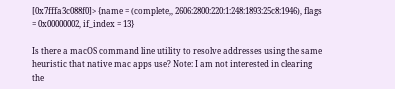[0x7fffa3c088f0]> {name = (complete,, 2606:2800:220:1:248:1893:25c8:1946), flags = 0x00000002, if_index = 13}

Is there a macOS command line utility to resolve addresses using the same heuristic that native mac apps use? Note: I am not interested in clearing the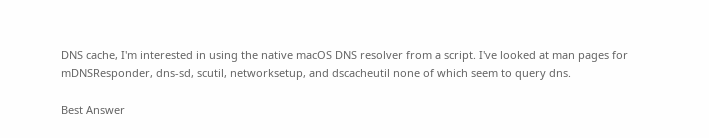DNS cache, I'm interested in using the native macOS DNS resolver from a script. I've looked at man pages for mDNSResponder, dns-sd, scutil, networksetup, and dscacheutil none of which seem to query dns.

Best Answer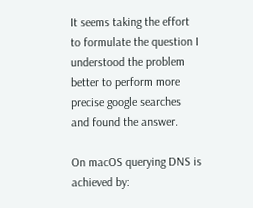It seems taking the effort to formulate the question I understood the problem better to perform more precise google searches and found the answer.

On macOS querying DNS is achieved by: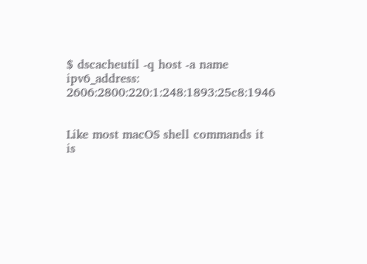$ dscacheutil -q host -a name
ipv6_address: 2606:2800:220:1:248:1893:25c8:1946


Like most macOS shell commands it is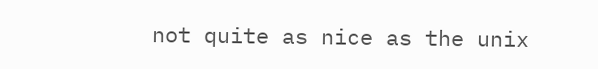not quite as nice as the unix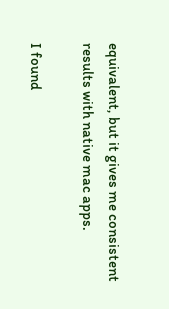equivalent, but it gives me consistent results with native mac apps.

I found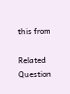this from

Related Question